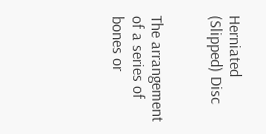Herniated (Slipped) Disc


The arrangement of a series of bones or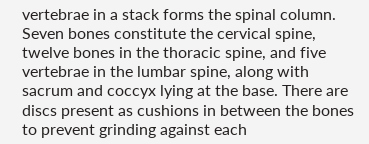vertebrae in a stack forms the spinal column. Seven bones constitute the cervical spine, twelve bones in the thoracic spine, and five vertebrae in the lumbar spine, along with sacrum and coccyx lying at the base. There are discs present as cushions in between the bones to prevent grinding against each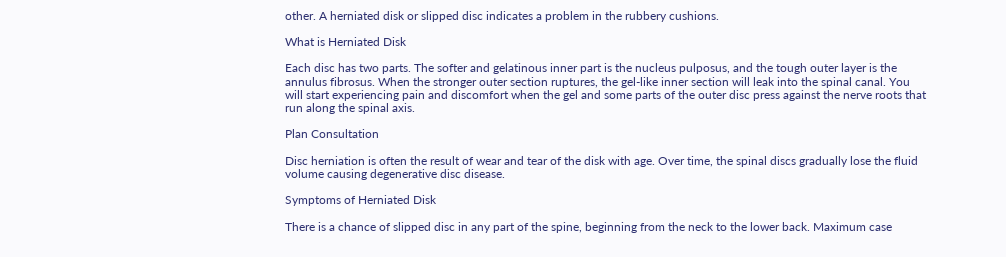other. A herniated disk or slipped disc indicates a problem in the rubbery cushions.

What is Herniated Disk

Each disc has two parts. The softer and gelatinous inner part is the nucleus pulposus, and the tough outer layer is the annulus fibrosus. When the stronger outer section ruptures, the gel-like inner section will leak into the spinal canal. You will start experiencing pain and discomfort when the gel and some parts of the outer disc press against the nerve roots that run along the spinal axis.

Plan Consultation

Disc herniation is often the result of wear and tear of the disk with age. Over time, the spinal discs gradually lose the fluid volume causing degenerative disc disease.

Symptoms of Herniated Disk

There is a chance of slipped disc in any part of the spine, beginning from the neck to the lower back. Maximum case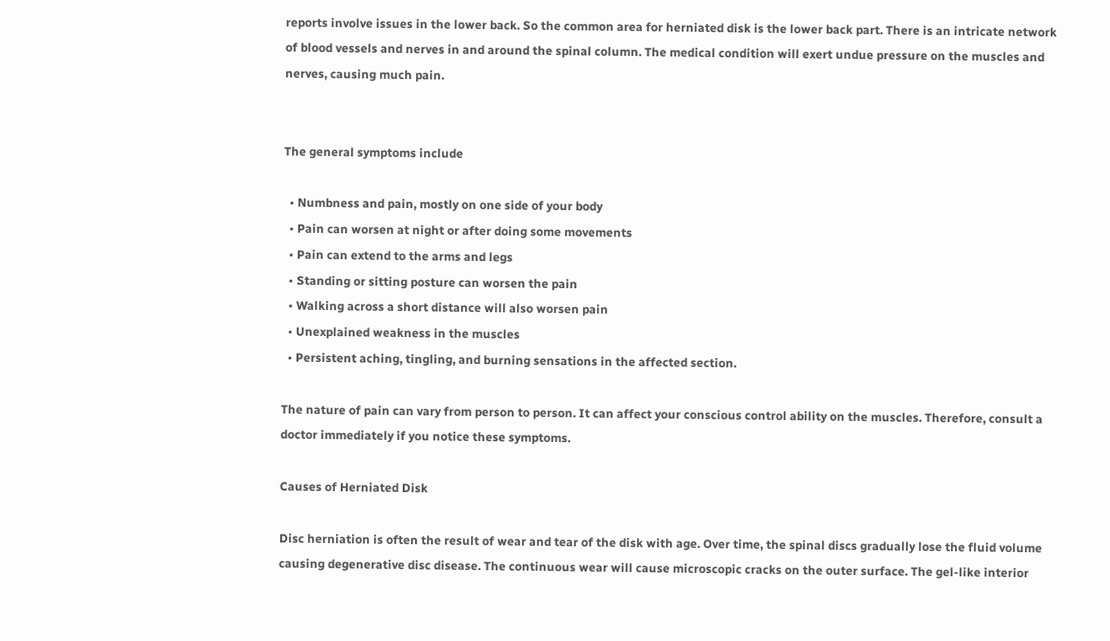reports involve issues in the lower back. So the common area for herniated disk is the lower back part. There is an intricate network of blood vessels and nerves in and around the spinal column. The medical condition will exert undue pressure on the muscles and nerves, causing much pain.


The general symptoms include

  • Numbness and pain, mostly on one side of your body
  • Pain can worsen at night or after doing some movements
  • Pain can extend to the arms and legs
  • Standing or sitting posture can worsen the pain
  • Walking across a short distance will also worsen pain
  • Unexplained weakness in the muscles
  • Persistent aching, tingling, and burning sensations in the affected section.

The nature of pain can vary from person to person. It can affect your conscious control ability on the muscles. Therefore, consult a doctor immediately if you notice these symptoms.

Causes of Herniated Disk

Disc herniation is often the result of wear and tear of the disk with age. Over time, the spinal discs gradually lose the fluid volume causing degenerative disc disease. The continuous wear will cause microscopic cracks on the outer surface. The gel-like interior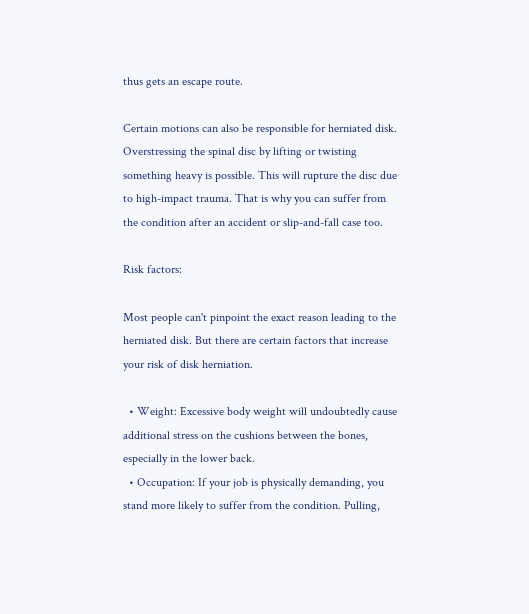thus gets an escape route.

Certain motions can also be responsible for herniated disk. Overstressing the spinal disc by lifting or twisting something heavy is possible. This will rupture the disc due to high-impact trauma. That is why you can suffer from the condition after an accident or slip-and-fall case too.

Risk factors:

Most people can't pinpoint the exact reason leading to the herniated disk. But there are certain factors that increase your risk of disk herniation.

  • Weight: Excessive body weight will undoubtedly cause additional stress on the cushions between the bones, especially in the lower back.
  • Occupation: If your job is physically demanding, you stand more likely to suffer from the condition. Pulling,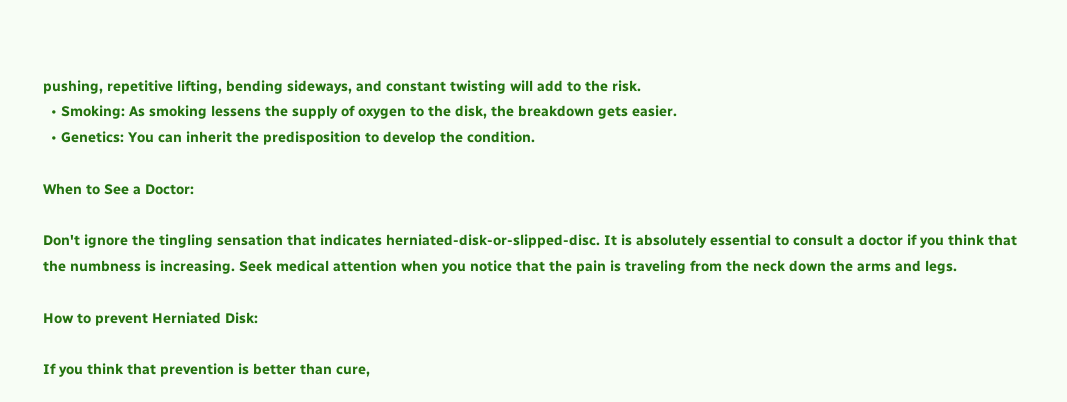pushing, repetitive lifting, bending sideways, and constant twisting will add to the risk.
  • Smoking: As smoking lessens the supply of oxygen to the disk, the breakdown gets easier.
  • Genetics: You can inherit the predisposition to develop the condition.

When to See a Doctor:

Don't ignore the tingling sensation that indicates herniated-disk-or-slipped-disc. It is absolutely essential to consult a doctor if you think that the numbness is increasing. Seek medical attention when you notice that the pain is traveling from the neck down the arms and legs.

How to prevent Herniated Disk:

If you think that prevention is better than cure,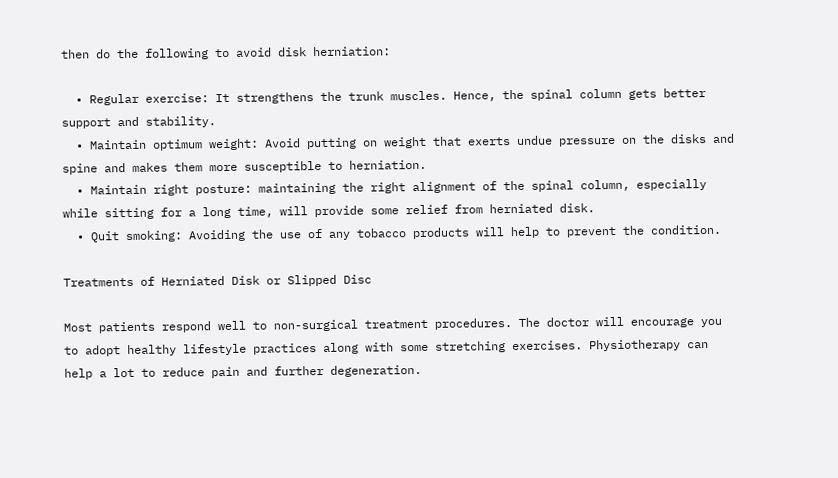then do the following to avoid disk herniation:

  • Regular exercise: It strengthens the trunk muscles. Hence, the spinal column gets better support and stability.
  • Maintain optimum weight: Avoid putting on weight that exerts undue pressure on the disks and spine and makes them more susceptible to herniation.
  • Maintain right posture: maintaining the right alignment of the spinal column, especially while sitting for a long time, will provide some relief from herniated disk.
  • Quit smoking: Avoiding the use of any tobacco products will help to prevent the condition.

Treatments of Herniated Disk or Slipped Disc

Most patients respond well to non-surgical treatment procedures. The doctor will encourage you to adopt healthy lifestyle practices along with some stretching exercises. Physiotherapy can help a lot to reduce pain and further degeneration.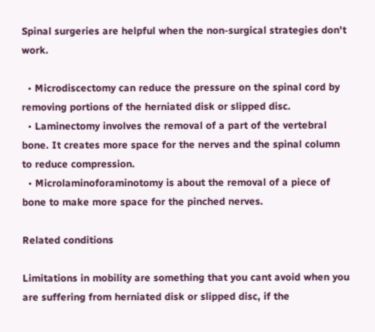Spinal surgeries are helpful when the non-surgical strategies don't work.

  • Microdiscectomy can reduce the pressure on the spinal cord by removing portions of the herniated disk or slipped disc.
  • Laminectomy involves the removal of a part of the vertebral bone. It creates more space for the nerves and the spinal column to reduce compression.
  • Microlaminoforaminotomy is about the removal of a piece of bone to make more space for the pinched nerves.

Related conditions

Limitations in mobility are something that you cant avoid when you are suffering from herniated disk or slipped disc, if the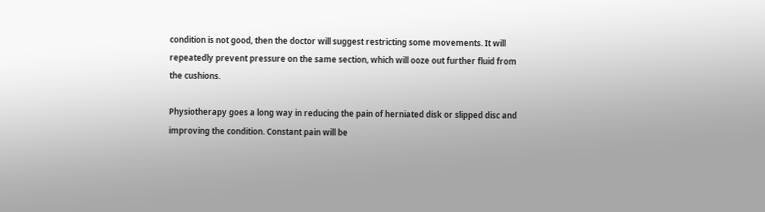condition is not good, then the doctor will suggest restricting some movements. It will repeatedly prevent pressure on the same section, which will ooze out further fluid from the cushions.

Physiotherapy goes a long way in reducing the pain of herniated disk or slipped disc and improving the condition. Constant pain will be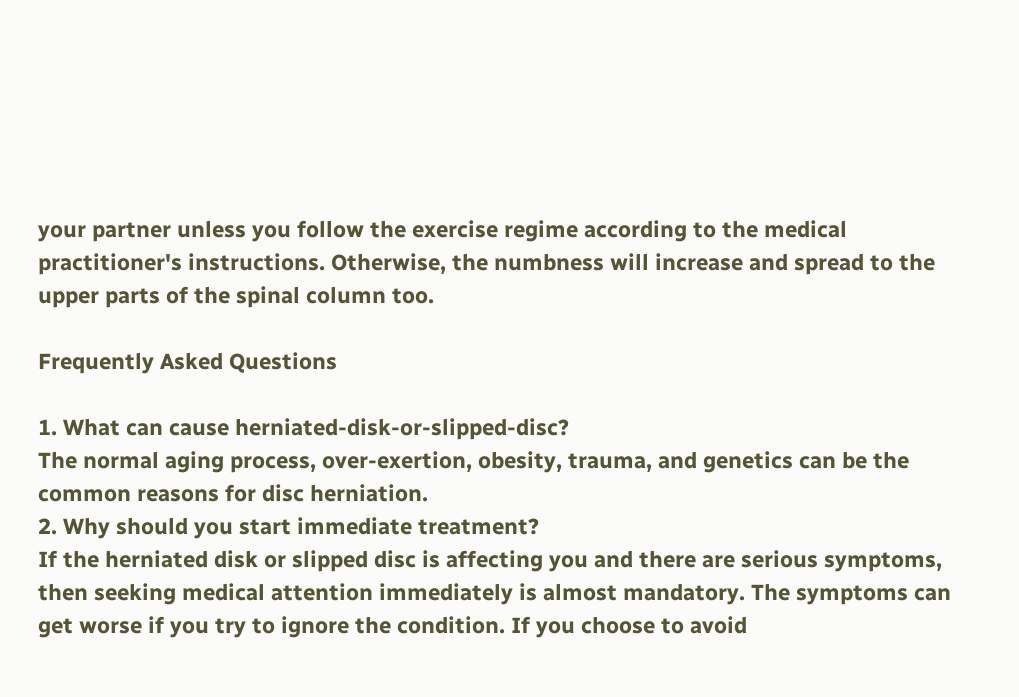your partner unless you follow the exercise regime according to the medical practitioner's instructions. Otherwise, the numbness will increase and spread to the upper parts of the spinal column too.

Frequently Asked Questions

1. What can cause herniated-disk-or-slipped-disc?
The normal aging process, over-exertion, obesity, trauma, and genetics can be the common reasons for disc herniation.
2. Why should you start immediate treatment?
If the herniated disk or slipped disc is affecting you and there are serious symptoms, then seeking medical attention immediately is almost mandatory. The symptoms can get worse if you try to ignore the condition. If you choose to avoid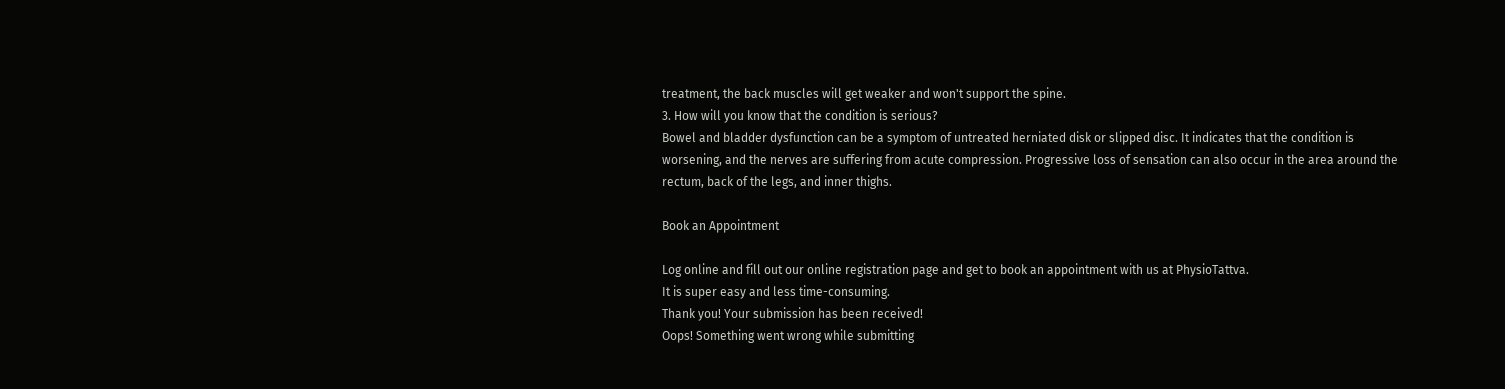treatment, the back muscles will get weaker and won't support the spine.
3. How will you know that the condition is serious?
Bowel and bladder dysfunction can be a symptom of untreated herniated disk or slipped disc. It indicates that the condition is worsening, and the nerves are suffering from acute compression. Progressive loss of sensation can also occur in the area around the rectum, back of the legs, and inner thighs.

Book an Appointment

Log online and fill out our online registration page and get to book an appointment with us at PhysioTattva.
It is super easy and less time-consuming.
Thank you! Your submission has been received!
Oops! Something went wrong while submitting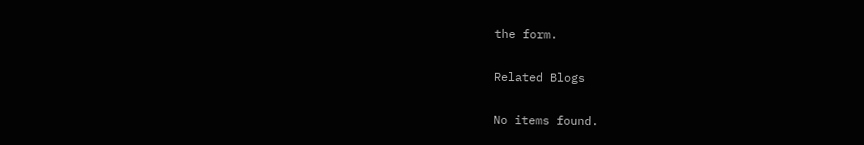the form.

Related Blogs

No items found.